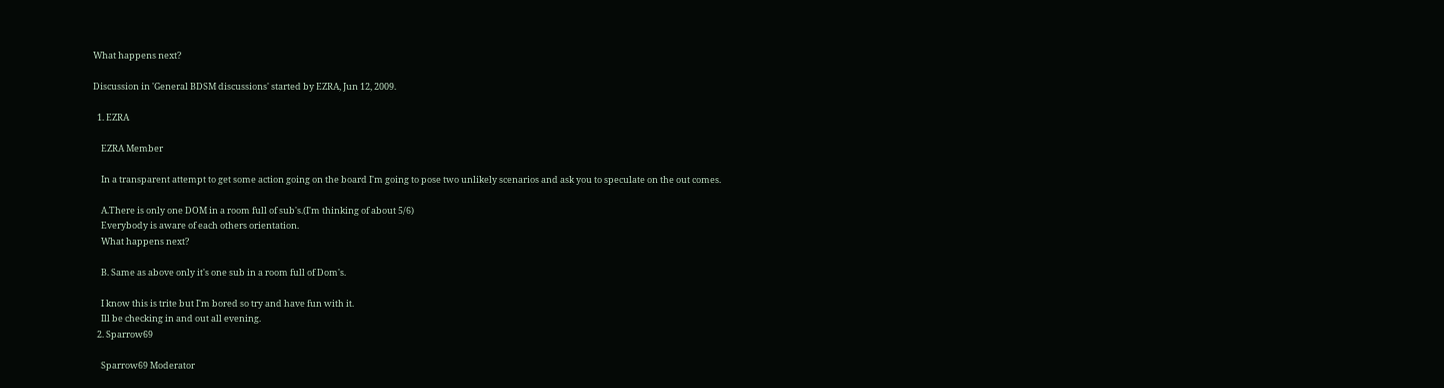What happens next?

Discussion in 'General BDSM discussions' started by EZRA, Jun 12, 2009.

  1. EZRA

    EZRA Member

    In a transparent attempt to get some action going on the board I'm going to pose two unlikely scenarios and ask you to speculate on the out comes.

    A.There is only one DOM in a room full of sub's.(I'm thinking of about 5/6)
    Everybody is aware of each others orientation.
    What happens next?

    B. Same as above only it's one sub in a room full of Dom's.

    I know this is trite but I'm bored so try and have fun with it.
    Ill be checking in and out all evening.
  2. Sparrow69

    Sparrow69 Moderator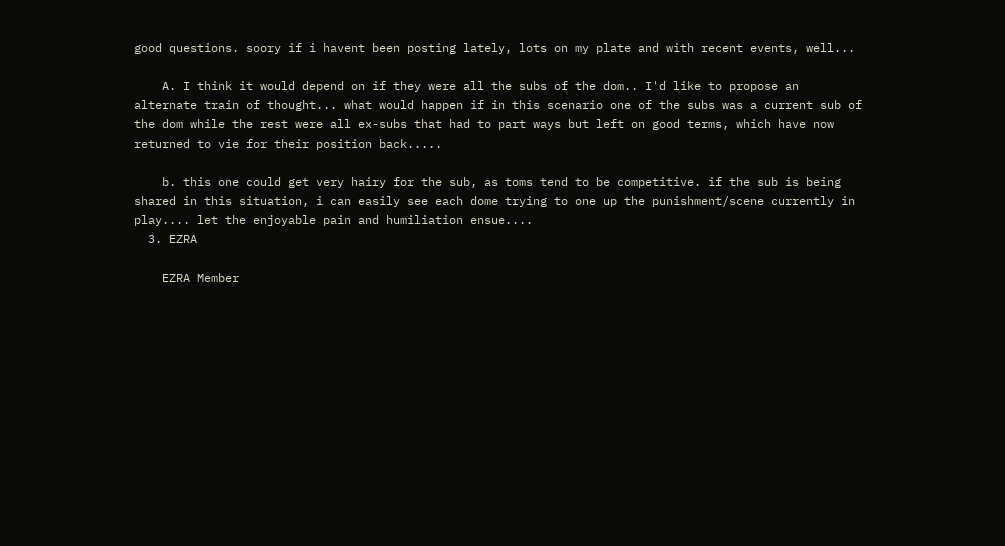good questions. soory if i havent been posting lately, lots on my plate and with recent events, well...

    A. I think it would depend on if they were all the subs of the dom.. I'd like to propose an alternate train of thought... what would happen if in this scenario one of the subs was a current sub of the dom while the rest were all ex-subs that had to part ways but left on good terms, which have now returned to vie for their position back.....

    b. this one could get very hairy for the sub, as toms tend to be competitive. if the sub is being shared in this situation, i can easily see each dome trying to one up the punishment/scene currently in play.... let the enjoyable pain and humiliation ensue....
  3. EZRA

    EZRA Member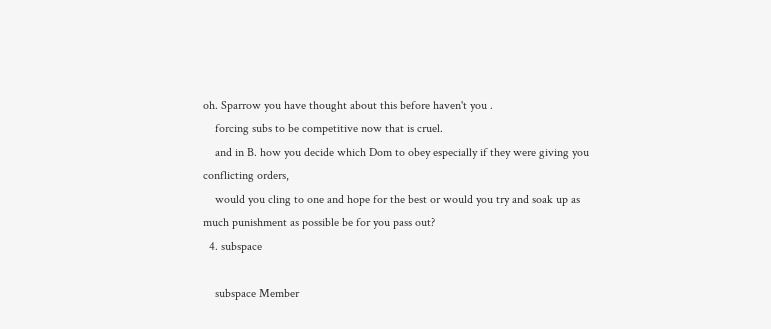oh. Sparrow you have thought about this before haven't you .
    forcing subs to be competitive now that is cruel.
    and in B. how you decide which Dom to obey especially if they were giving you conflicting orders,
    would you cling to one and hope for the best or would you try and soak up as much punishment as possible be for you pass out?
  4. subspace

    subspace Member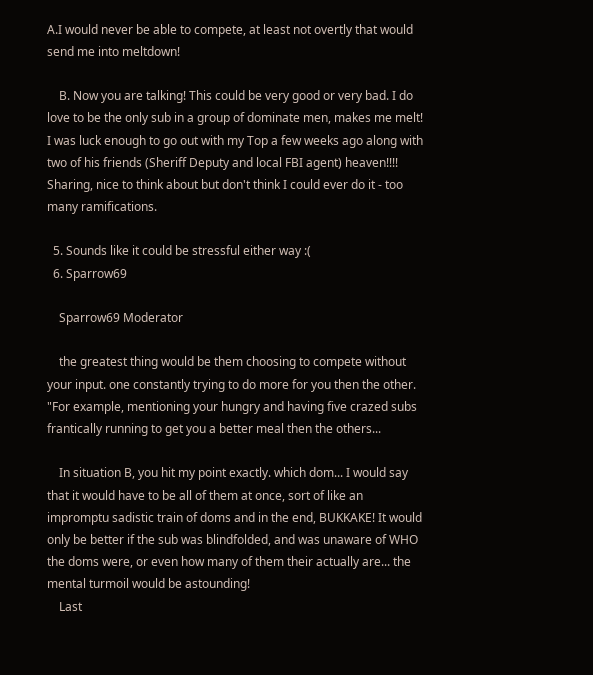A.I would never be able to compete, at least not overtly that would send me into meltdown!

    B. Now you are talking! This could be very good or very bad. I do love to be the only sub in a group of dominate men, makes me melt! I was luck enough to go out with my Top a few weeks ago along with two of his friends (Sheriff Deputy and local FBI agent) heaven!!!! Sharing, nice to think about but don't think I could ever do it - too many ramifications.

  5. Sounds like it could be stressful either way :(
  6. Sparrow69

    Sparrow69 Moderator

    the greatest thing would be them choosing to compete without your input. one constantly trying to do more for you then the other. "For example, mentioning your hungry and having five crazed subs frantically running to get you a better meal then the others...

    In situation B, you hit my point exactly. which dom... I would say that it would have to be all of them at once, sort of like an impromptu sadistic train of doms and in the end, BUKKAKE! It would only be better if the sub was blindfolded, and was unaware of WHO the doms were, or even how many of them their actually are... the mental turmoil would be astounding!
    Last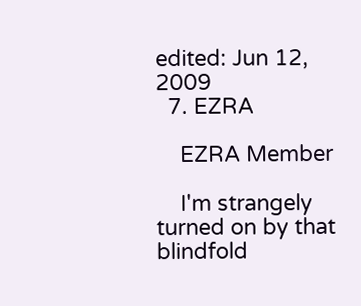edited: Jun 12, 2009
  7. EZRA

    EZRA Member

    I'm strangely turned on by that blindfold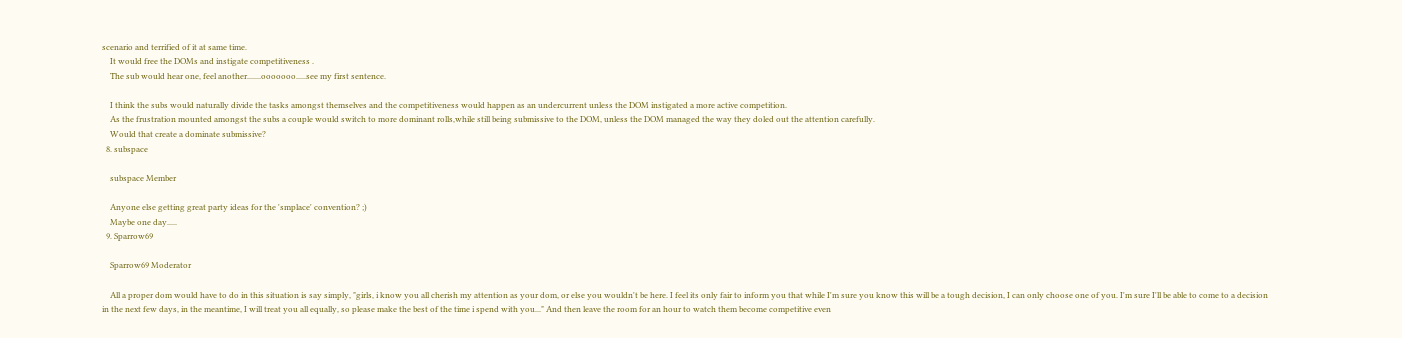scenario and terrified of it at same time.
    It would free the DOMs and instigate competitiveness .
    The sub would hear one, feel another.......ooooooo.....see my first sentence.

    I think the subs would naturally divide the tasks amongst themselves and the competitiveness would happen as an undercurrent unless the DOM instigated a more active competition.
    As the frustration mounted amongst the subs a couple would switch to more dominant rolls,while still being submissive to the DOM, unless the DOM managed the way they doled out the attention carefully.
    Would that create a dominate submissive?
  8. subspace

    subspace Member

    Anyone else getting great party ideas for the 'smplace' convention? ;)
    Maybe one day.....
  9. Sparrow69

    Sparrow69 Moderator

    All a proper dom would have to do in this situation is say simply, "girls, i know you all cherish my attention as your dom, or else you wouldn't be here. I feel its only fair to inform you that while I'm sure you know this will be a tough decision, I can only choose one of you. I'm sure I'll be able to come to a decision in the next few days, in the meantime, I will treat you all equally, so please make the best of the time i spend with you..." And then leave the room for an hour to watch them become competitive even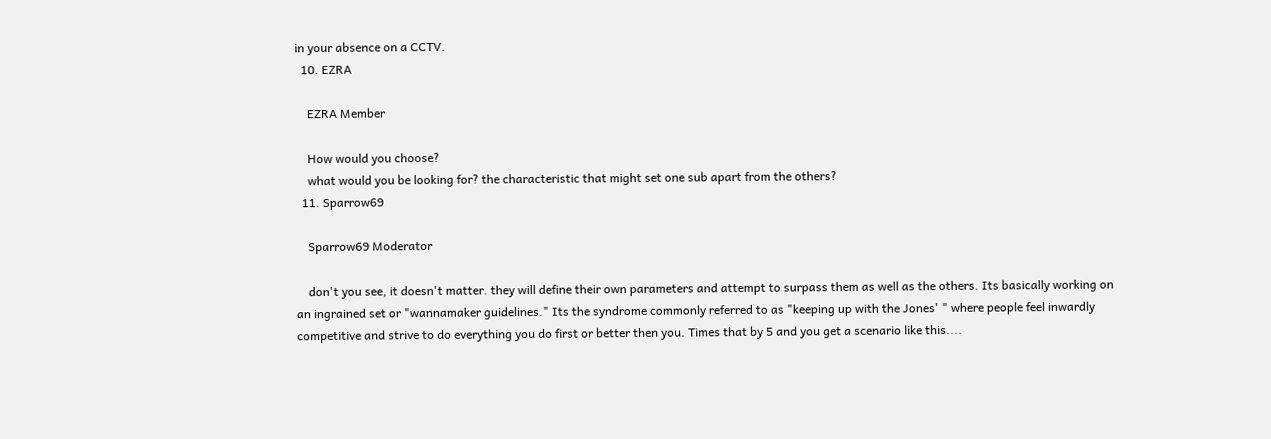in your absence on a CCTV.
  10. EZRA

    EZRA Member

    How would you choose?
    what would you be looking for? the characteristic that might set one sub apart from the others?
  11. Sparrow69

    Sparrow69 Moderator

    don't you see, it doesn't matter. they will define their own parameters and attempt to surpass them as well as the others. Its basically working on an ingrained set or "wannamaker guidelines." Its the syndrome commonly referred to as "keeping up with the Jones' " where people feel inwardly competitive and strive to do everything you do first or better then you. Times that by 5 and you get a scenario like this....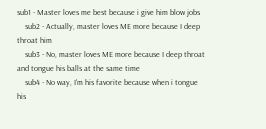sub1 - Master loves me best because i give him blow jobs
    sub2 - Actually, master loves ME more because I deep throat him
    sub3 - No, master loves ME more because I deep throat and tongue his balls at the same time
    sub4 - No way, I'm his favorite because when i tongue his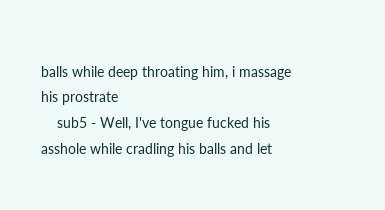balls while deep throating him, i massage his prostrate
    sub5 - Well, I've tongue fucked his asshole while cradling his balls and let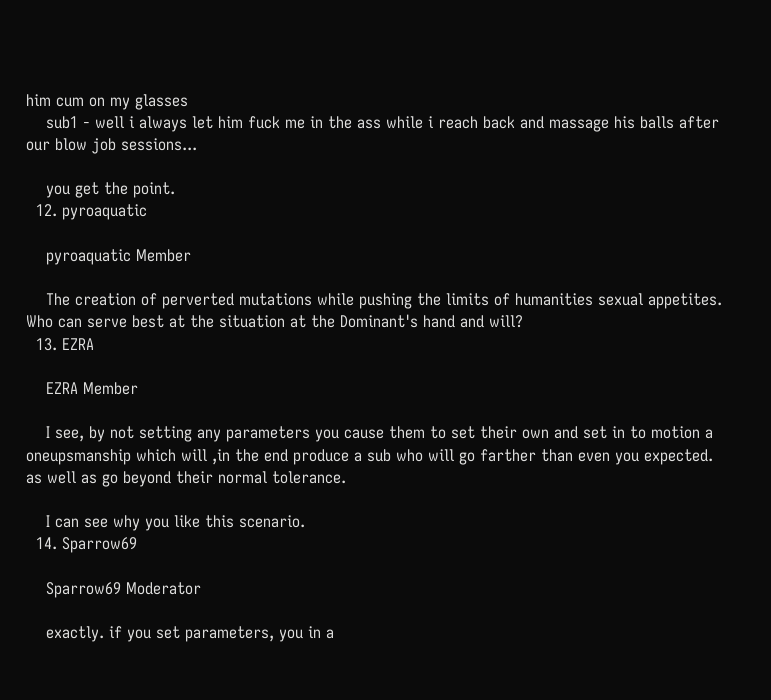him cum on my glasses
    sub1 - well i always let him fuck me in the ass while i reach back and massage his balls after our blow job sessions...

    you get the point.
  12. pyroaquatic

    pyroaquatic Member

    The creation of perverted mutations while pushing the limits of humanities sexual appetites. Who can serve best at the situation at the Dominant's hand and will?
  13. EZRA

    EZRA Member

    I see, by not setting any parameters you cause them to set their own and set in to motion a oneupsmanship which will ,in the end produce a sub who will go farther than even you expected. as well as go beyond their normal tolerance.

    I can see why you like this scenario.
  14. Sparrow69

    Sparrow69 Moderator

    exactly. if you set parameters, you in a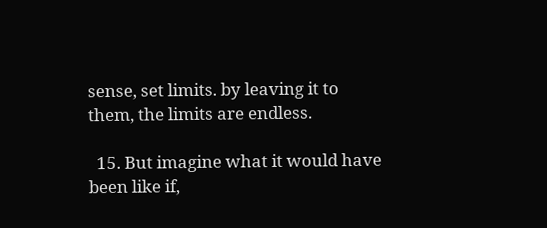sense, set limits. by leaving it to them, the limits are endless.

  15. But imagine what it would have been like if,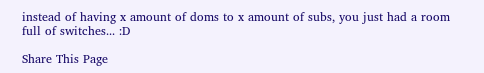instead of having x amount of doms to x amount of subs, you just had a room full of switches... :D

Share This Page